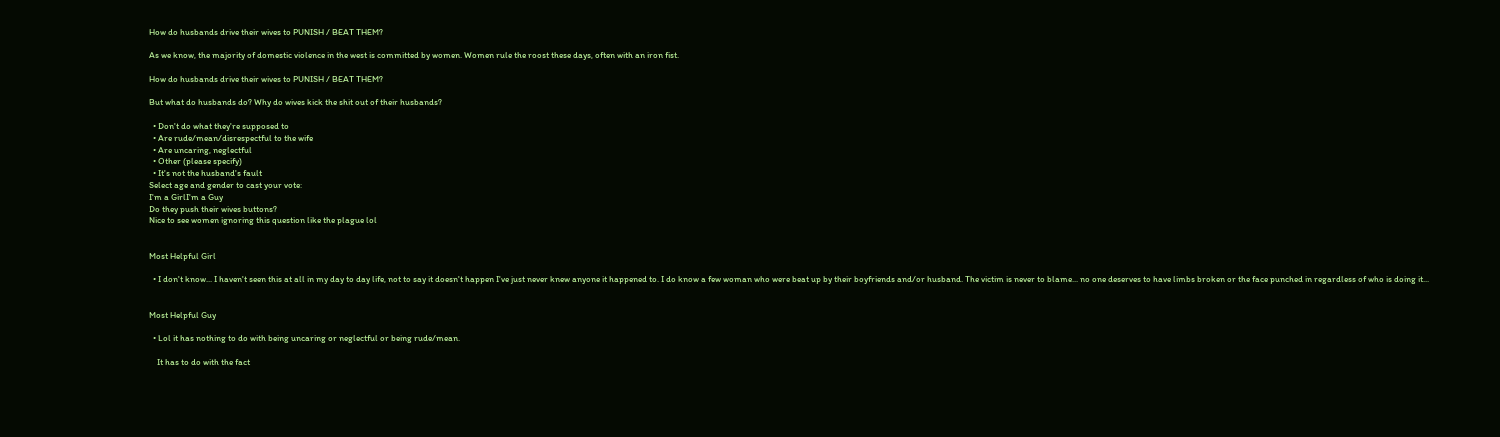How do husbands drive their wives to PUNISH / BEAT THEM?

As we know, the majority of domestic violence in the west is committed by women. Women rule the roost these days, often with an iron fist.

How do husbands drive their wives to PUNISH / BEAT THEM?

But what do husbands do? Why do wives kick the shit out of their husbands?

  • Don't do what they're supposed to
  • Are rude/mean/disrespectful to the wife
  • Are uncaring, neglectful
  • Other (please specify)
  • It's not the husband's fault
Select age and gender to cast your vote:
I'm a GirlI'm a Guy
Do they push their wives buttons?
Nice to see women ignoring this question like the plague lol


Most Helpful Girl

  • I don't know... I haven't seen this at all in my day to day life, not to say it doesn't happen I've just never knew anyone it happened to. I do know a few woman who were beat up by their boyfriends and/or husband. The victim is never to blame... no one deserves to have limbs broken or the face punched in regardless of who is doing it...


Most Helpful Guy

  • Lol it has nothing to do with being uncaring or neglectful or being rude/mean.

    It has to do with the fact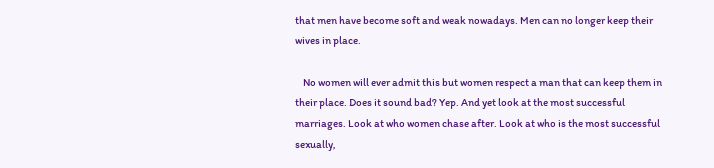that men have become soft and weak nowadays. Men can no longer keep their wives in place.

    No women will ever admit this but women respect a man that can keep them in their place. Does it sound bad? Yep. And yet look at the most successful marriages. Look at who women chase after. Look at who is the most successful sexually,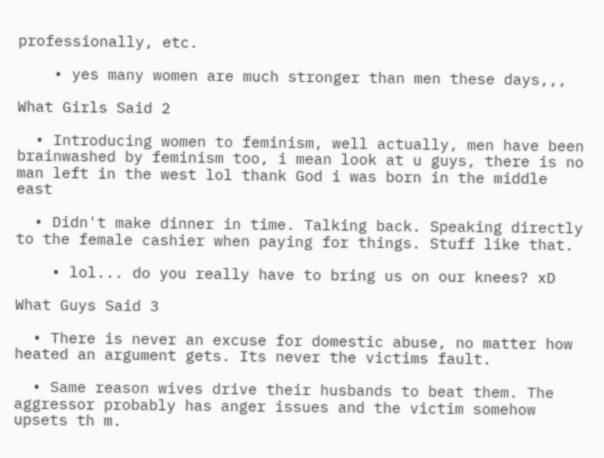professionally, etc.

    • yes many women are much stronger than men these days,,,

What Girls Said 2

  • Introducing women to feminism, well actually, men have been brainwashed by feminism too, i mean look at u guys, there is no man left in the west lol thank God i was born in the middle east

  • Didn't make dinner in time. Talking back. Speaking directly to the female cashier when paying for things. Stuff like that.

    • lol... do you really have to bring us on our knees? xD

What Guys Said 3

  • There is never an excuse for domestic abuse, no matter how heated an argument gets. Its never the victims fault.

  • Same reason wives drive their husbands to beat them. The aggressor probably has anger issues and the victim somehow upsets th m.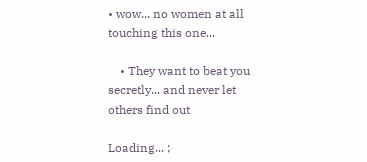• wow... no women at all touching this one...

    • They want to beat you secretly... and never let others find out

Loading... ;